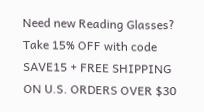Need new Reading Glasses? Take 15% OFF with code SAVE15 + FREE SHIPPING ON U.S. ORDERS OVER $30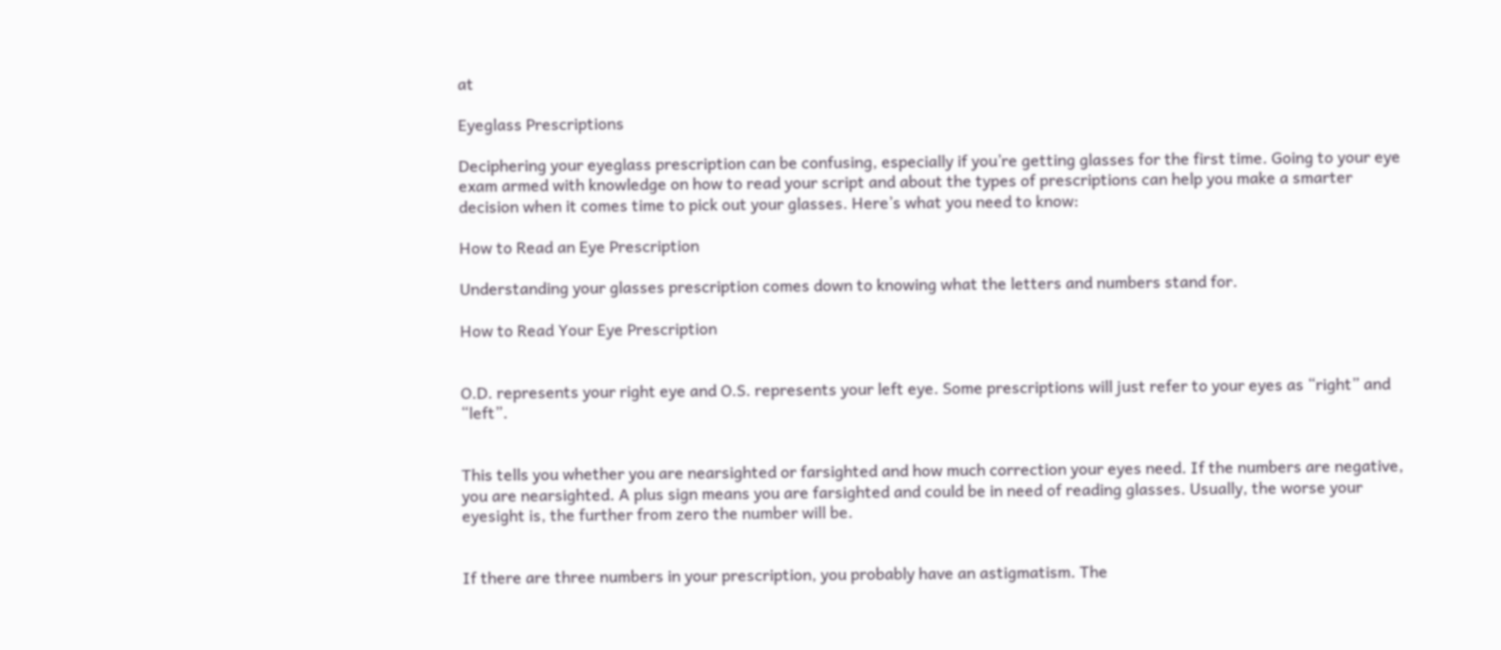at

Eyeglass Prescriptions

Deciphering your eyeglass prescription can be confusing, especially if you’re getting glasses for the first time. Going to your eye exam armed with knowledge on how to read your script and about the types of prescriptions can help you make a smarter decision when it comes time to pick out your glasses. Here’s what you need to know:

How to Read an Eye Prescription

Understanding your glasses prescription comes down to knowing what the letters and numbers stand for.

How to Read Your Eye Prescription


O.D. represents your right eye and O.S. represents your left eye. Some prescriptions will just refer to your eyes as “right” and “left”.


This tells you whether you are nearsighted or farsighted and how much correction your eyes need. If the numbers are negative, you are nearsighted. A plus sign means you are farsighted and could be in need of reading glasses. Usually, the worse your eyesight is, the further from zero the number will be.


If there are three numbers in your prescription, you probably have an astigmatism. The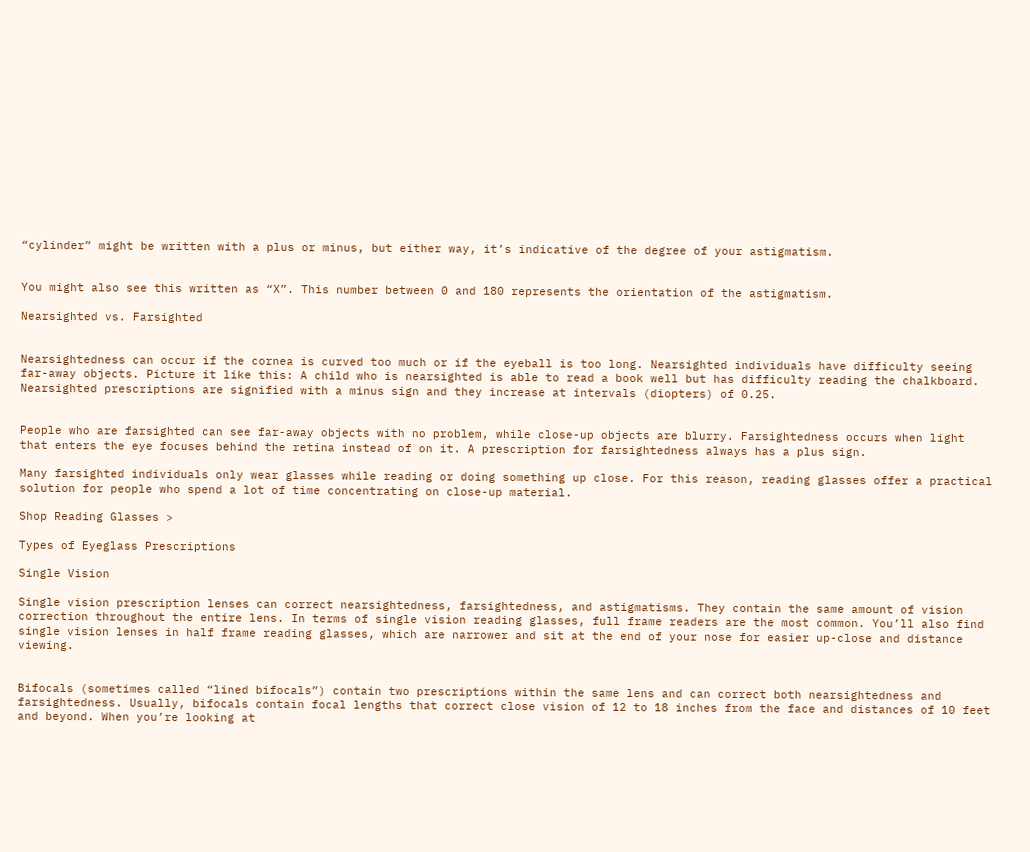“cylinder” might be written with a plus or minus, but either way, it’s indicative of the degree of your astigmatism.


You might also see this written as “X”. This number between 0 and 180 represents the orientation of the astigmatism.

Nearsighted vs. Farsighted


Nearsightedness can occur if the cornea is curved too much or if the eyeball is too long. Nearsighted individuals have difficulty seeing far-away objects. Picture it like this: A child who is nearsighted is able to read a book well but has difficulty reading the chalkboard. Nearsighted prescriptions are signified with a minus sign and they increase at intervals (diopters) of 0.25.


People who are farsighted can see far-away objects with no problem, while close-up objects are blurry. Farsightedness occurs when light that enters the eye focuses behind the retina instead of on it. A prescription for farsightedness always has a plus sign.

Many farsighted individuals only wear glasses while reading or doing something up close. For this reason, reading glasses offer a practical solution for people who spend a lot of time concentrating on close-up material.

Shop Reading Glasses >

Types of Eyeglass Prescriptions

Single Vision

Single vision prescription lenses can correct nearsightedness, farsightedness, and astigmatisms. They contain the same amount of vision correction throughout the entire lens. In terms of single vision reading glasses, full frame readers are the most common. You’ll also find single vision lenses in half frame reading glasses, which are narrower and sit at the end of your nose for easier up-close and distance viewing.


Bifocals (sometimes called “lined bifocals”) contain two prescriptions within the same lens and can correct both nearsightedness and farsightedness. Usually, bifocals contain focal lengths that correct close vision of 12 to 18 inches from the face and distances of 10 feet and beyond. When you’re looking at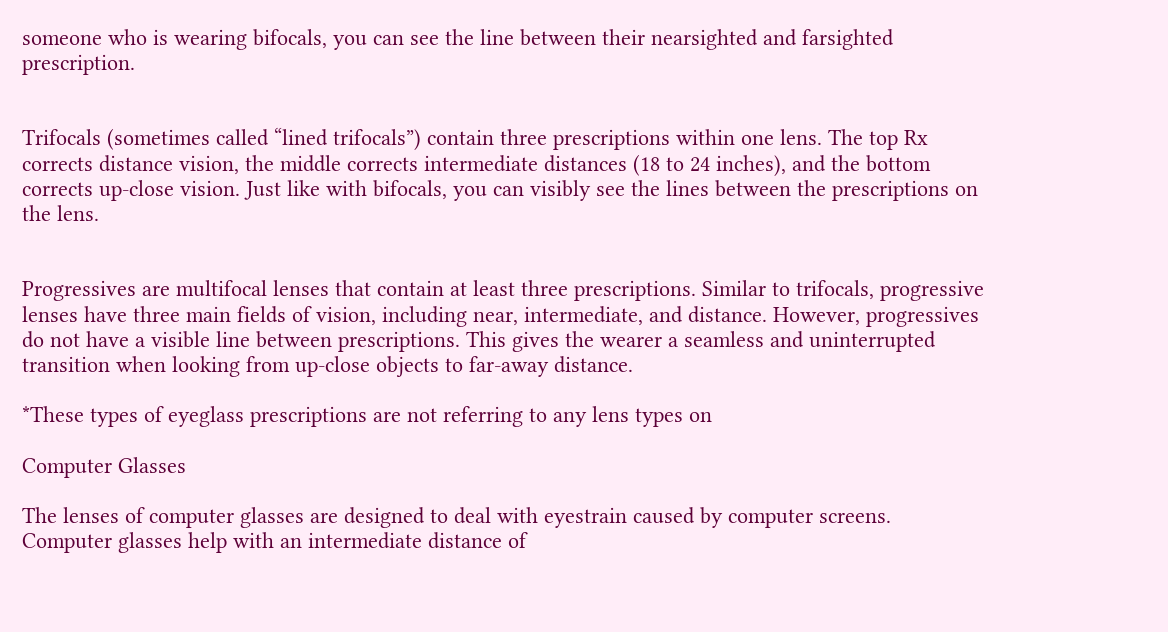someone who is wearing bifocals, you can see the line between their nearsighted and farsighted prescription.


Trifocals (sometimes called “lined trifocals”) contain three prescriptions within one lens. The top Rx corrects distance vision, the middle corrects intermediate distances (18 to 24 inches), and the bottom corrects up-close vision. Just like with bifocals, you can visibly see the lines between the prescriptions on the lens.


Progressives are multifocal lenses that contain at least three prescriptions. Similar to trifocals, progressive lenses have three main fields of vision, including near, intermediate, and distance. However, progressives do not have a visible line between prescriptions. This gives the wearer a seamless and uninterrupted transition when looking from up-close objects to far-away distance.

*These types of eyeglass prescriptions are not referring to any lens types on

Computer Glasses

The lenses of computer glasses are designed to deal with eyestrain caused by computer screens. Computer glasses help with an intermediate distance of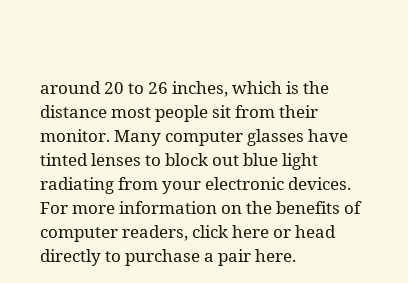around 20 to 26 inches, which is the distance most people sit from their monitor. Many computer glasses have tinted lenses to block out blue light radiating from your electronic devices. For more information on the benefits of computer readers, click here or head directly to purchase a pair here.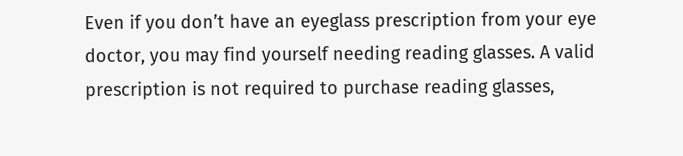Even if you don’t have an eyeglass prescription from your eye doctor, you may find yourself needing reading glasses. A valid prescription is not required to purchase reading glasses,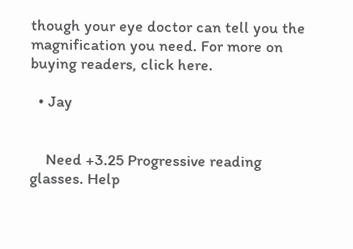though your eye doctor can tell you the magnification you need. For more on buying readers, click here.

  • Jay


    Need +3.25 Progressive reading glasses. Help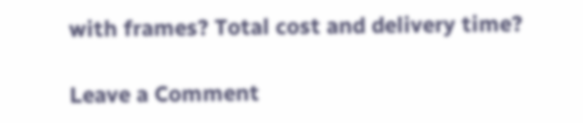with frames? Total cost and delivery time?

Leave a Comment